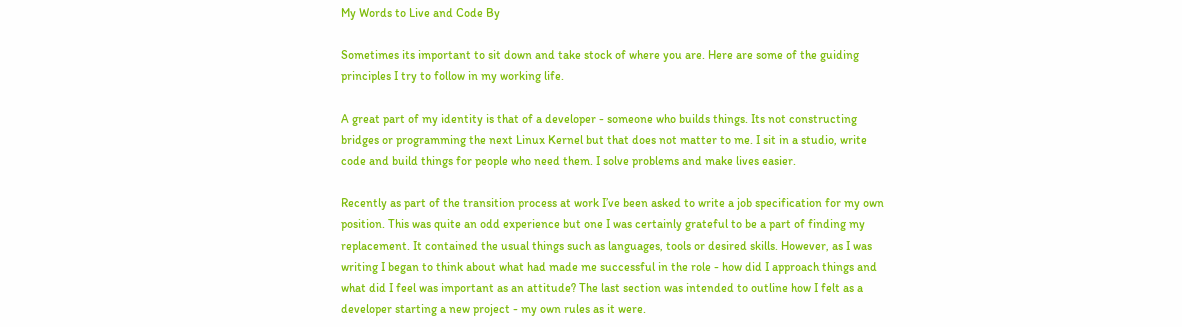My Words to Live and Code By

Sometimes its important to sit down and take stock of where you are. Here are some of the guiding principles I try to follow in my working life.

A great part of my identity is that of a developer - someone who builds things. Its not constructing bridges or programming the next Linux Kernel but that does not matter to me. I sit in a studio, write code and build things for people who need them. I solve problems and make lives easier.

Recently as part of the transition process at work I’ve been asked to write a job specification for my own position. This was quite an odd experience but one I was certainly grateful to be a part of finding my replacement. It contained the usual things such as languages, tools or desired skills. However, as I was writing I began to think about what had made me successful in the role - how did I approach things and what did I feel was important as an attitude? The last section was intended to outline how I felt as a developer starting a new project - my own rules as it were.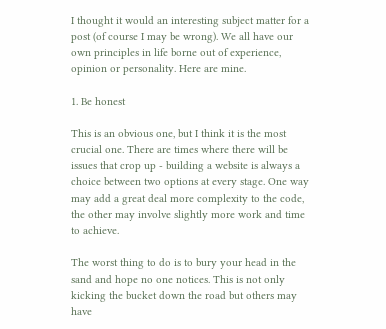I thought it would an interesting subject matter for a post (of course I may be wrong). We all have our own principles in life borne out of experience, opinion or personality. Here are mine.

1. Be honest

This is an obvious one, but I think it is the most crucial one. There are times where there will be issues that crop up - building a website is always a choice between two options at every stage. One way may add a great deal more complexity to the code, the other may involve slightly more work and time to achieve.

The worst thing to do is to bury your head in the sand and hope no one notices. This is not only kicking the bucket down the road but others may have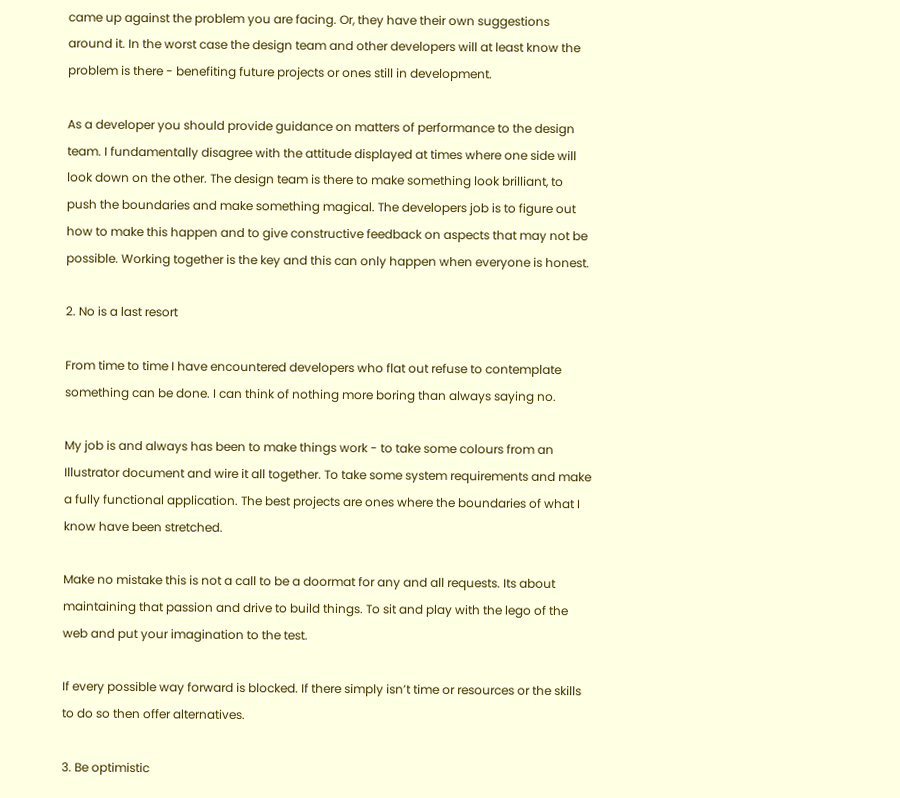came up against the problem you are facing. Or, they have their own suggestions around it. In the worst case the design team and other developers will at least know the problem is there - benefiting future projects or ones still in development.

As a developer you should provide guidance on matters of performance to the design team. I fundamentally disagree with the attitude displayed at times where one side will look down on the other. The design team is there to make something look brilliant, to push the boundaries and make something magical. The developers job is to figure out how to make this happen and to give constructive feedback on aspects that may not be possible. Working together is the key and this can only happen when everyone is honest.

2. No is a last resort

From time to time I have encountered developers who flat out refuse to contemplate something can be done. I can think of nothing more boring than always saying no.

My job is and always has been to make things work - to take some colours from an Illustrator document and wire it all together. To take some system requirements and make a fully functional application. The best projects are ones where the boundaries of what I know have been stretched.

Make no mistake this is not a call to be a doormat for any and all requests. Its about maintaining that passion and drive to build things. To sit and play with the lego of the web and put your imagination to the test.

If every possible way forward is blocked. If there simply isn’t time or resources or the skills to do so then offer alternatives.

3. Be optimistic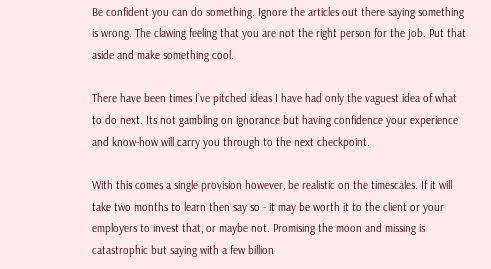Be confident you can do something. Ignore the articles out there saying something is wrong. The clawing feeling that you are not the right person for the job. Put that aside and make something cool.

There have been times I’ve pitched ideas I have had only the vaguest idea of what to do next. Its not gambling on ignorance but having confidence your experience and know-how will carry you through to the next checkpoint.

With this comes a single provision however, be realistic on the timescales. If it will take two months to learn then say so - it may be worth it to the client or your employers to invest that, or maybe not. Promising the moon and missing is catastrophic but saying with a few billion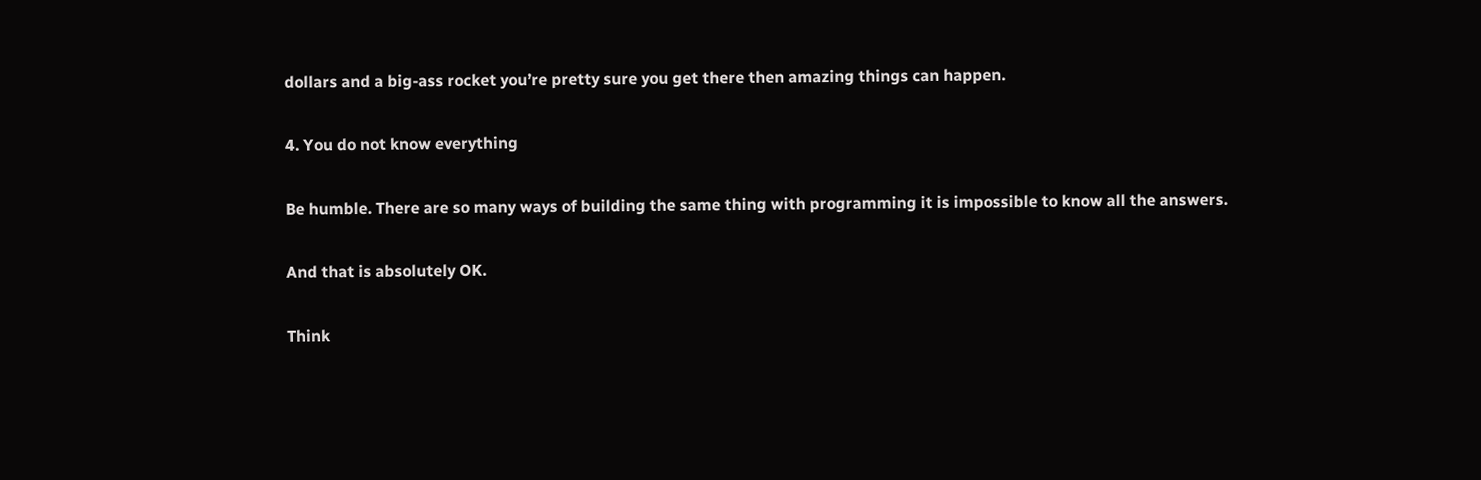dollars and a big-ass rocket you’re pretty sure you get there then amazing things can happen.

4. You do not know everything

Be humble. There are so many ways of building the same thing with programming it is impossible to know all the answers.

And that is absolutely OK.

Think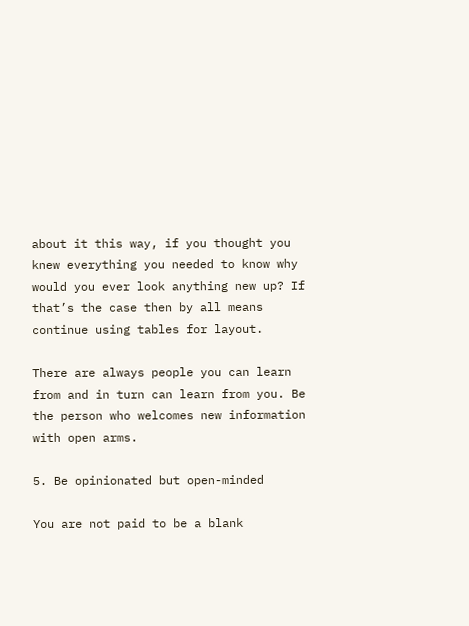about it this way, if you thought you knew everything you needed to know why would you ever look anything new up? If that’s the case then by all means continue using tables for layout.

There are always people you can learn from and in turn can learn from you. Be the person who welcomes new information with open arms.

5. Be opinionated but open-minded

You are not paid to be a blank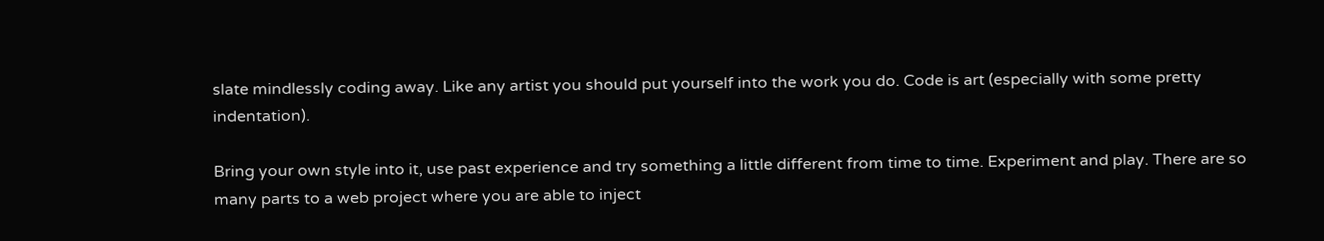slate mindlessly coding away. Like any artist you should put yourself into the work you do. Code is art (especially with some pretty indentation).

Bring your own style into it, use past experience and try something a little different from time to time. Experiment and play. There are so many parts to a web project where you are able to inject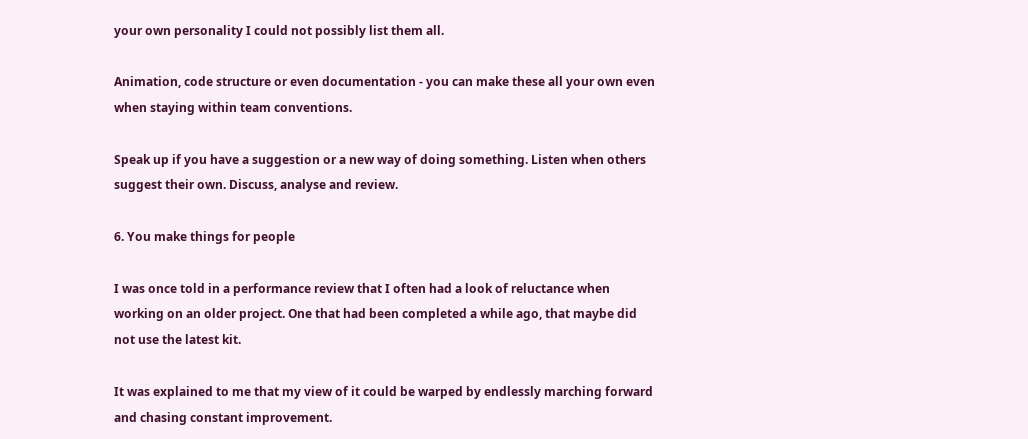your own personality I could not possibly list them all.

Animation, code structure or even documentation - you can make these all your own even when staying within team conventions.

Speak up if you have a suggestion or a new way of doing something. Listen when others suggest their own. Discuss, analyse and review.

6. You make things for people

I was once told in a performance review that I often had a look of reluctance when working on an older project. One that had been completed a while ago, that maybe did not use the latest kit.

It was explained to me that my view of it could be warped by endlessly marching forward and chasing constant improvement.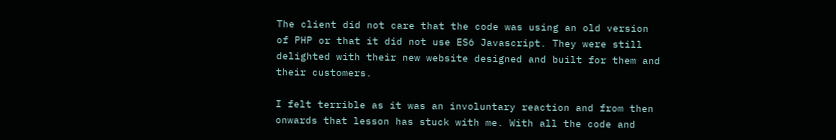The client did not care that the code was using an old version of PHP or that it did not use ES6 Javascript. They were still delighted with their new website designed and built for them and their customers.

I felt terrible as it was an involuntary reaction and from then onwards that lesson has stuck with me. With all the code and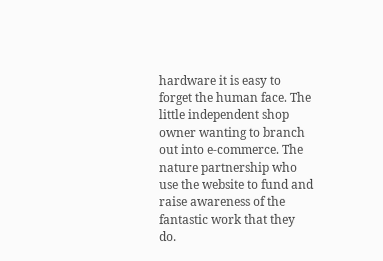hardware it is easy to forget the human face. The little independent shop owner wanting to branch out into e-commerce. The nature partnership who use the website to fund and raise awareness of the fantastic work that they do.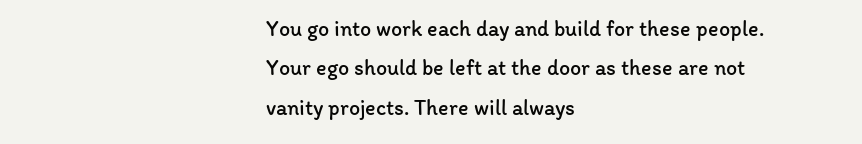You go into work each day and build for these people. Your ego should be left at the door as these are not vanity projects. There will always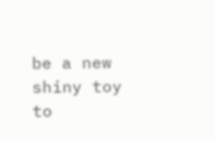be a new shiny toy to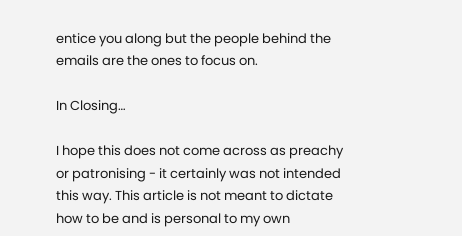entice you along but the people behind the emails are the ones to focus on.

In Closing…

I hope this does not come across as preachy or patronising - it certainly was not intended this way. This article is not meant to dictate how to be and is personal to my own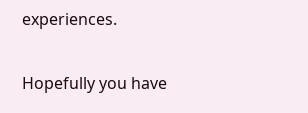experiences.

Hopefully you have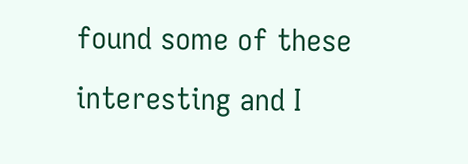found some of these interesting and I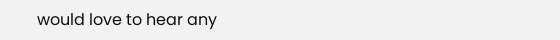would love to hear any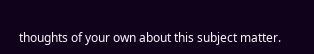thoughts of your own about this subject matter.